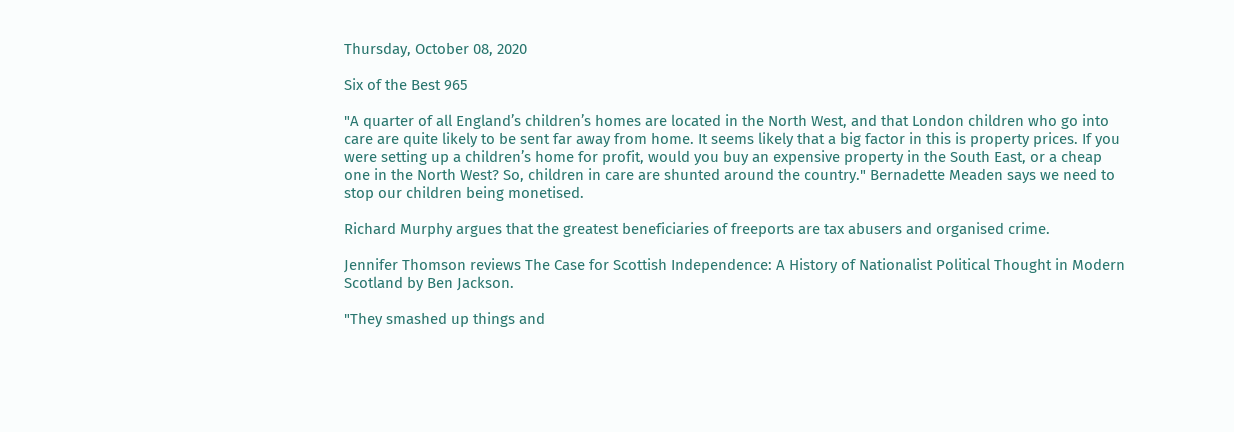Thursday, October 08, 2020

Six of the Best 965

"A quarter of all England’s children’s homes are located in the North West, and that London children who go into care are quite likely to be sent far away from home. It seems likely that a big factor in this is property prices. If you were setting up a children’s home for profit, would you buy an expensive property in the South East, or a cheap one in the North West? So, children in care are shunted around the country." Bernadette Meaden says we need to stop our children being monetised.

Richard Murphy argues that the greatest beneficiaries of freeports are tax abusers and organised crime.

Jennifer Thomson reviews The Case for Scottish Independence: A History of Nationalist Political Thought in Modern Scotland by Ben Jackson.

"They smashed up things and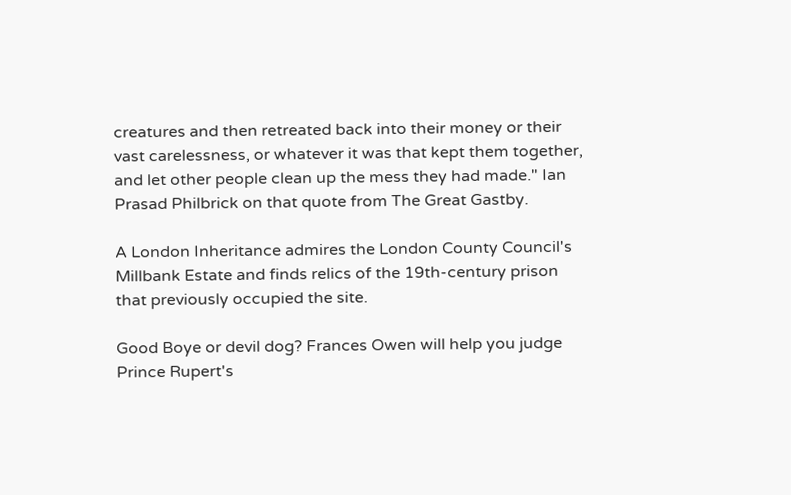creatures and then retreated back into their money or their vast carelessness, or whatever it was that kept them together, and let other people clean up the mess they had made." Ian Prasad Philbrick on that quote from The Great Gastby.

A London Inheritance admires the London County Council's Millbank Estate and finds relics of the 19th-century prison that previously occupied the site.

Good Boye or devil dog? Frances Owen will help you judge Prince Rupert's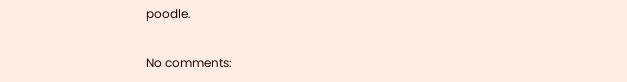poodle.

No comments: